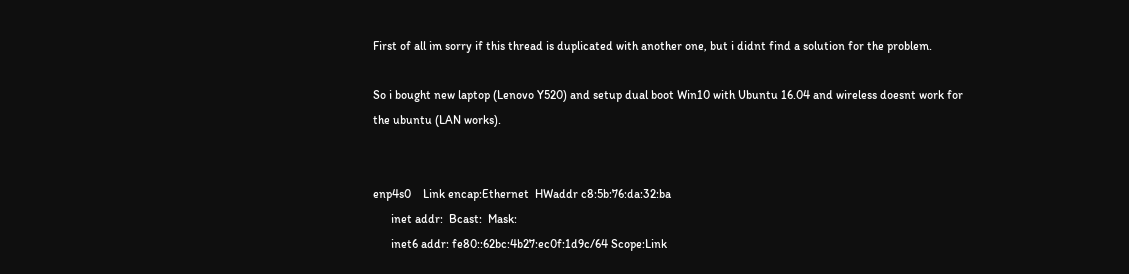First of all im sorry if this thread is duplicated with another one, but i didnt find a solution for the problem.

So i bought new laptop (Lenovo Y520) and setup dual boot Win10 with Ubuntu 16.04 and wireless doesnt work for the ubuntu (LAN works).


enp4s0    Link encap:Ethernet  HWaddr c8:5b:76:da:32:ba
      inet addr:  Bcast:  Mask:
      inet6 addr: fe80::62bc:4b27:ec0f:1d9c/64 Scope:Link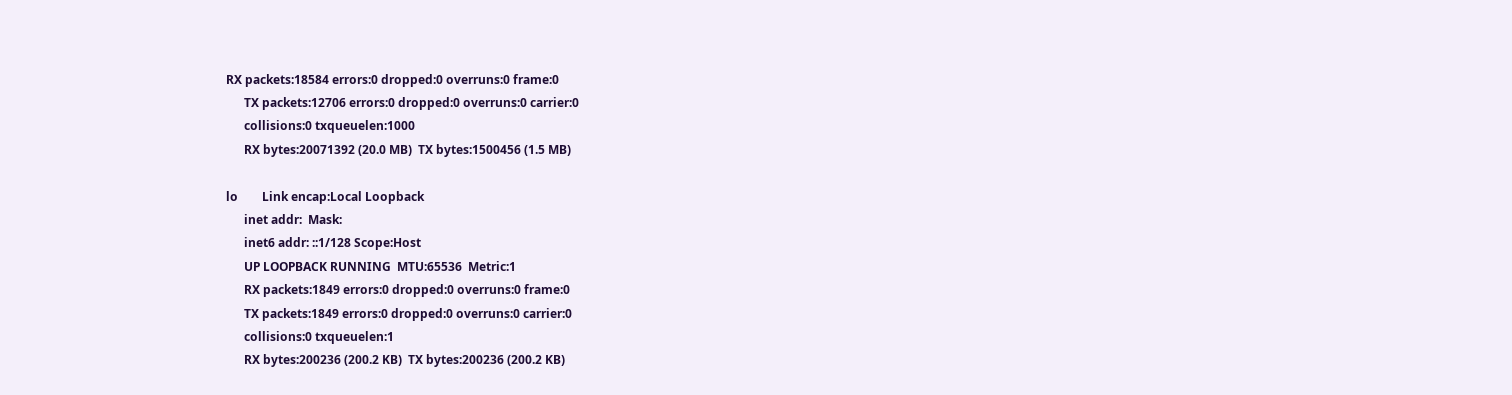RX packets:18584 errors:0 dropped:0 overruns:0 frame:0
      TX packets:12706 errors:0 dropped:0 overruns:0 carrier:0
      collisions:0 txqueuelen:1000
      RX bytes:20071392 (20.0 MB)  TX bytes:1500456 (1.5 MB)

lo        Link encap:Local Loopback
      inet addr:  Mask:
      inet6 addr: ::1/128 Scope:Host
      UP LOOPBACK RUNNING  MTU:65536  Metric:1
      RX packets:1849 errors:0 dropped:0 overruns:0 frame:0
      TX packets:1849 errors:0 dropped:0 overruns:0 carrier:0
      collisions:0 txqueuelen:1
      RX bytes:200236 (200.2 KB)  TX bytes:200236 (200.2 KB)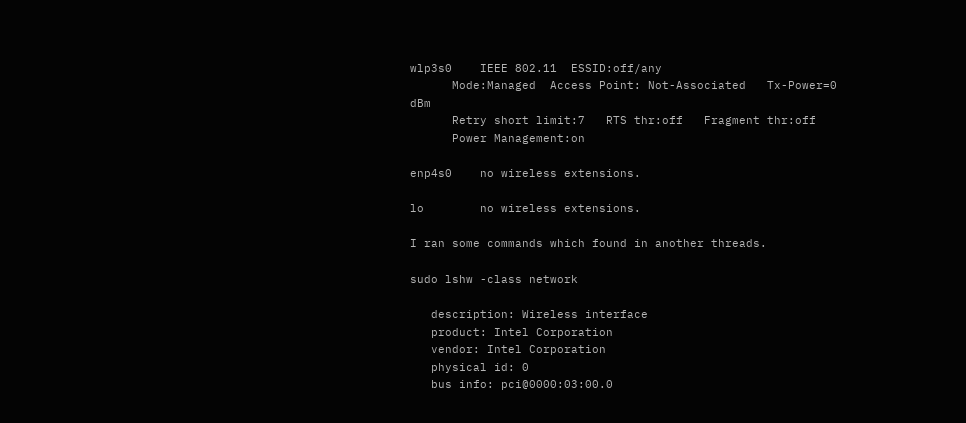wlp3s0    IEEE 802.11  ESSID:off/any
      Mode:Managed  Access Point: Not-Associated   Tx-Power=0 dBm
      Retry short limit:7   RTS thr:off   Fragment thr:off
      Power Management:on

enp4s0    no wireless extensions.

lo        no wireless extensions.

I ran some commands which found in another threads.

sudo lshw -class network

   description: Wireless interface
   product: Intel Corporation
   vendor: Intel Corporation
   physical id: 0
   bus info: pci@0000:03:00.0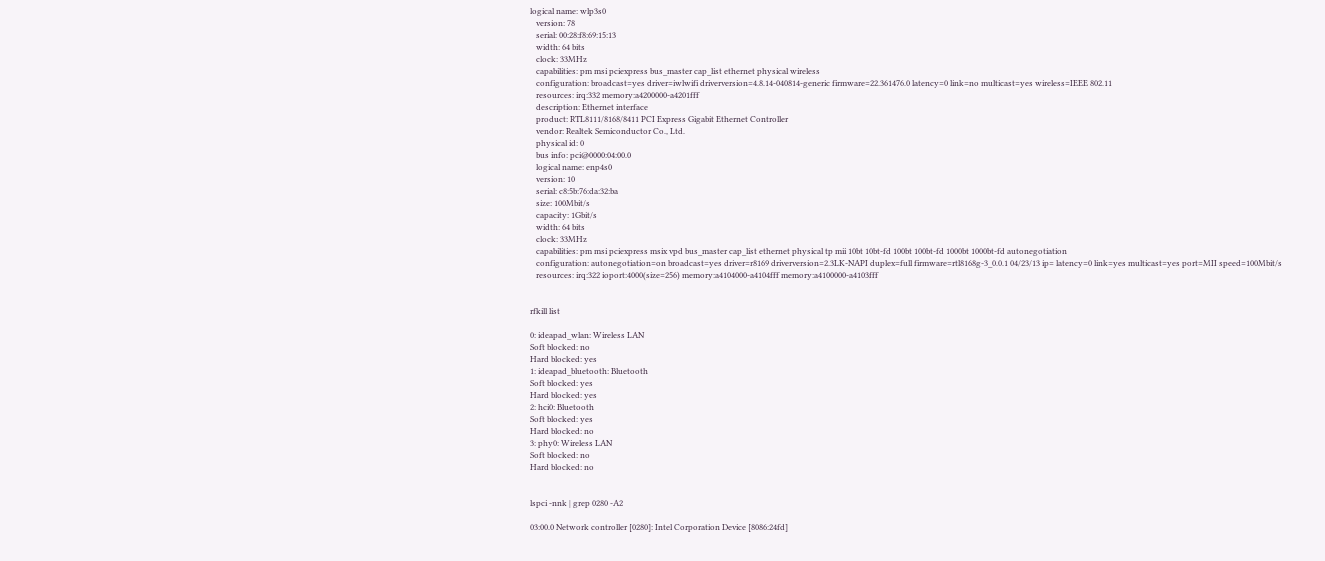logical name: wlp3s0
   version: 78
   serial: 00:28:f8:69:15:13
   width: 64 bits
   clock: 33MHz
   capabilities: pm msi pciexpress bus_master cap_list ethernet physical wireless
   configuration: broadcast=yes driver=iwlwifi driverversion=4.8.14-040814-generic firmware=22.361476.0 latency=0 link=no multicast=yes wireless=IEEE 802.11
   resources: irq:332 memory:a4200000-a4201fff
   description: Ethernet interface
   product: RTL8111/8168/8411 PCI Express Gigabit Ethernet Controller
   vendor: Realtek Semiconductor Co., Ltd.
   physical id: 0
   bus info: pci@0000:04:00.0
   logical name: enp4s0
   version: 10
   serial: c8:5b:76:da:32:ba
   size: 100Mbit/s
   capacity: 1Gbit/s
   width: 64 bits
   clock: 33MHz
   capabilities: pm msi pciexpress msix vpd bus_master cap_list ethernet physical tp mii 10bt 10bt-fd 100bt 100bt-fd 1000bt 1000bt-fd autonegotiation
   configuration: autonegotiation=on broadcast=yes driver=r8169 driverversion=2.3LK-NAPI duplex=full firmware=rtl8168g-3_0.0.1 04/23/13 ip= latency=0 link=yes multicast=yes port=MII speed=100Mbit/s
   resources: irq:322 ioport:4000(size=256) memory:a4104000-a4104fff memory:a4100000-a4103fff


rfkill list

0: ideapad_wlan: Wireless LAN
Soft blocked: no
Hard blocked: yes
1: ideapad_bluetooth: Bluetooth
Soft blocked: yes
Hard blocked: yes
2: hci0: Bluetooth
Soft blocked: yes
Hard blocked: no
3: phy0: Wireless LAN
Soft blocked: no
Hard blocked: no


lspci -nnk | grep 0280 -A2

03:00.0 Network controller [0280]: Intel Corporation Device [8086:24fd]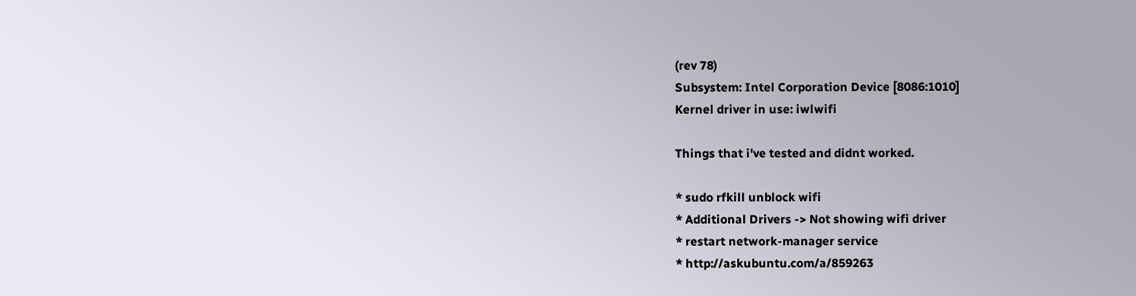(rev 78)
Subsystem: Intel Corporation Device [8086:1010]
Kernel driver in use: iwlwifi

Things that i've tested and didnt worked.

* sudo rfkill unblock wifi
* Additional Drivers -> Not showing wifi driver
* restart network-manager service
* http://askubuntu.com/a/859263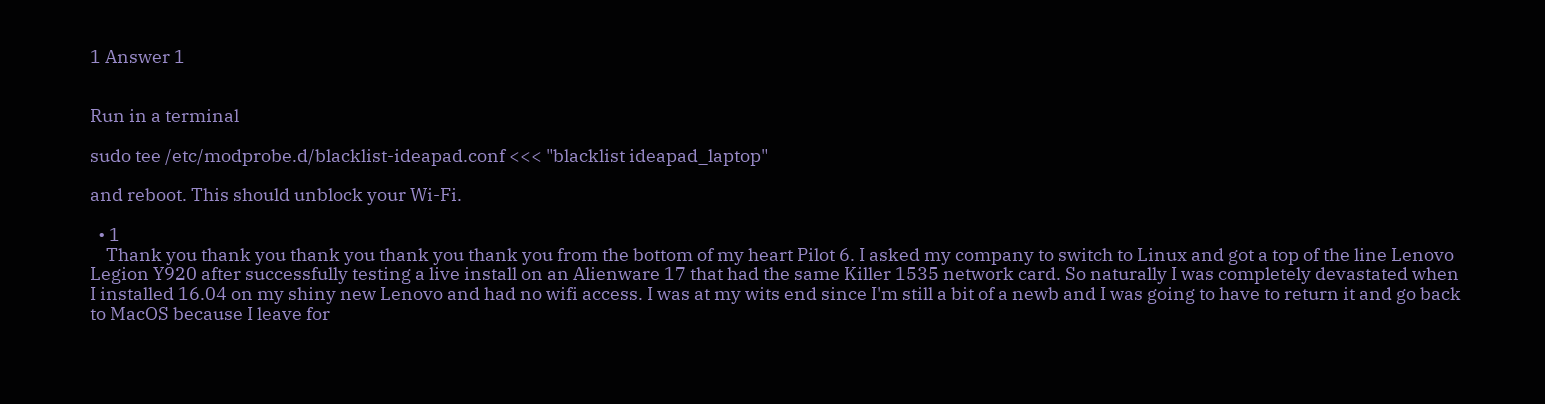1 Answer 1


Run in a terminal

sudo tee /etc/modprobe.d/blacklist-ideapad.conf <<< "blacklist ideapad_laptop"

and reboot. This should unblock your Wi-Fi.

  • 1
    Thank you thank you thank you thank you thank you from the bottom of my heart Pilot 6. I asked my company to switch to Linux and got a top of the line Lenovo Legion Y920 after successfully testing a live install on an Alienware 17 that had the same Killer 1535 network card. So naturally I was completely devastated when I installed 16.04 on my shiny new Lenovo and had no wifi access. I was at my wits end since I'm still a bit of a newb and I was going to have to return it and go back to MacOS because I leave for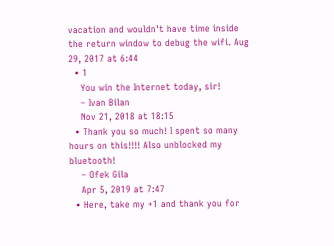vacation and wouldn't have time inside the return window to debug the wifi. Aug 29, 2017 at 6:44
  • 1
    You win the Internet today, sir!
    – Ivan Bilan
    Nov 21, 2018 at 18:15
  • Thank you so much! I spent so many hours on this!!!! Also unblocked my bluetooth!
    – Ofek Gila
    Apr 5, 2019 at 7:47
  • Here, take my +1 and thank you for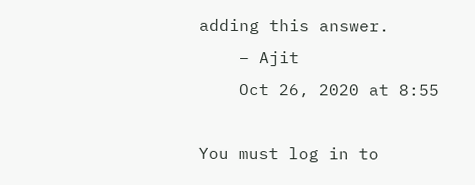adding this answer.
    – Ajit
    Oct 26, 2020 at 8:55

You must log in to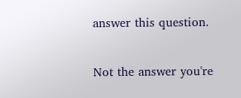answer this question.

Not the answer you're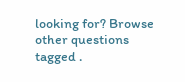looking for? Browse other questions tagged .